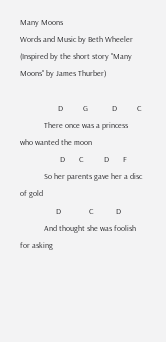Many Moons
Words and Music by Beth Wheeler
(Inspired by the short story "Many Moons" by James Thurber)

                   D          G            D          C
            There once was a princess who wanted the moon
                    D       C          D       F
            So her parents gave her a disc of gold
                  D              C           D
            And thought she was foolish for asking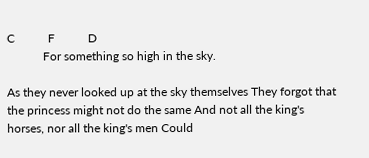C           F           D
            For something so high in the sky.

As they never looked up at the sky themselves They forgot that the princess might not do the same And not all the king's horses, nor all the king's men Could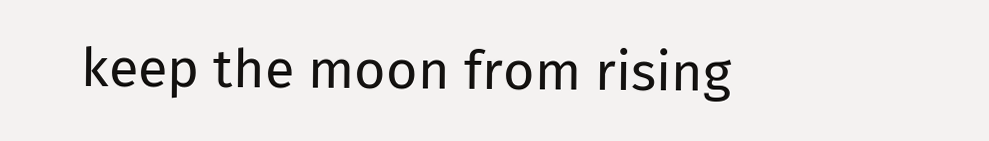keep the moon from rising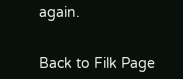again.


Back to Filk Page